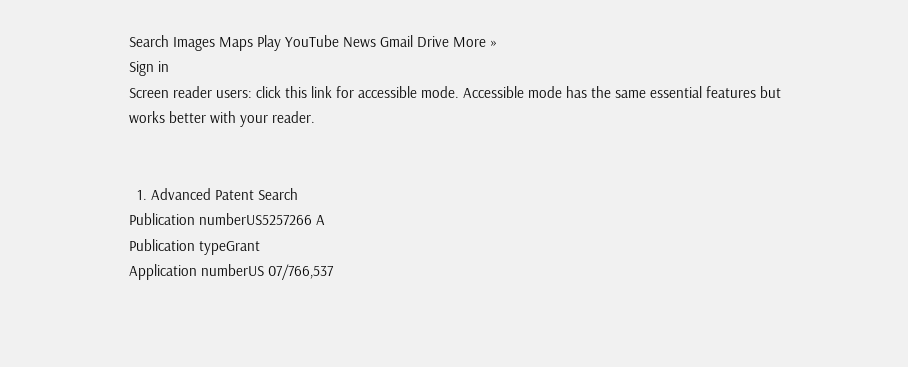Search Images Maps Play YouTube News Gmail Drive More »
Sign in
Screen reader users: click this link for accessible mode. Accessible mode has the same essential features but works better with your reader.


  1. Advanced Patent Search
Publication numberUS5257266 A
Publication typeGrant
Application numberUS 07/766,537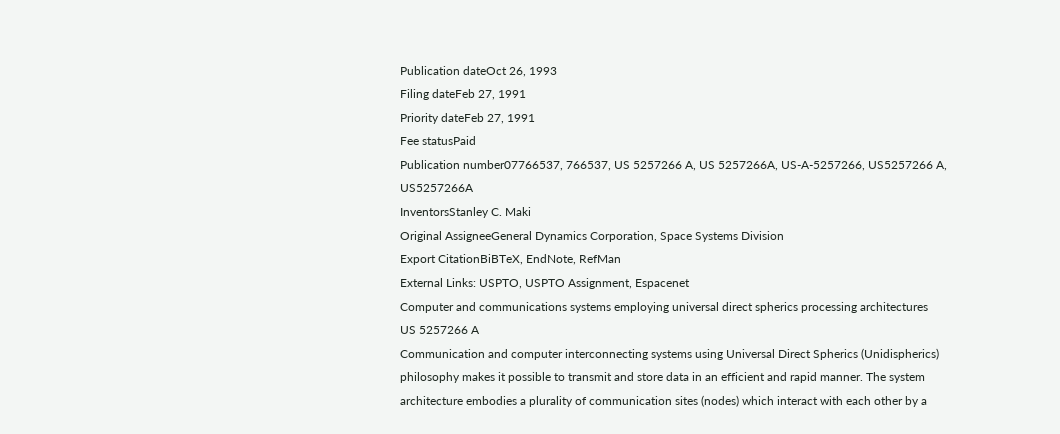Publication dateOct 26, 1993
Filing dateFeb 27, 1991
Priority dateFeb 27, 1991
Fee statusPaid
Publication number07766537, 766537, US 5257266 A, US 5257266A, US-A-5257266, US5257266 A, US5257266A
InventorsStanley C. Maki
Original AssigneeGeneral Dynamics Corporation, Space Systems Division
Export CitationBiBTeX, EndNote, RefMan
External Links: USPTO, USPTO Assignment, Espacenet
Computer and communications systems employing universal direct spherics processing architectures
US 5257266 A
Communication and computer interconnecting systems using Universal Direct Spherics (Unidispherics) philosophy makes it possible to transmit and store data in an efficient and rapid manner. The system architecture embodies a plurality of communication sites (nodes) which interact with each other by a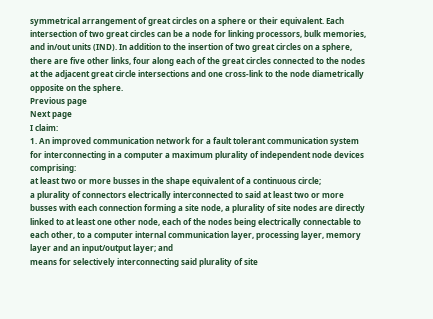symmetrical arrangement of great circles on a sphere or their equivalent. Each intersection of two great circles can be a node for linking processors, bulk memories, and in/out units (IND). In addition to the insertion of two great circles on a sphere, there are five other links, four along each of the great circles connected to the nodes at the adjacent great circle intersections and one cross-link to the node diametrically opposite on the sphere.
Previous page
Next page
I claim:
1. An improved communication network for a fault tolerant communication system for interconnecting in a computer a maximum plurality of independent node devices comprising:
at least two or more busses in the shape equivalent of a continuous circle;
a plurality of connectors electrically interconnected to said at least two or more busses with each connection forming a site node, a plurality of site nodes are directly linked to at least one other node, each of the nodes being electrically connectable to each other, to a computer internal communication layer, processing layer, memory layer and an input/output layer; and
means for selectively interconnecting said plurality of site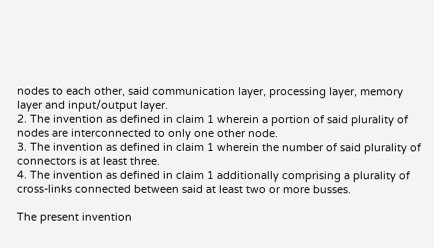nodes to each other, said communication layer, processing layer, memory layer and input/output layer.
2. The invention as defined in claim 1 wherein a portion of said plurality of nodes are interconnected to only one other node.
3. The invention as defined in claim 1 wherein the number of said plurality of connectors is at least three.
4. The invention as defined in claim 1 additionally comprising a plurality of cross-links connected between said at least two or more busses.

The present invention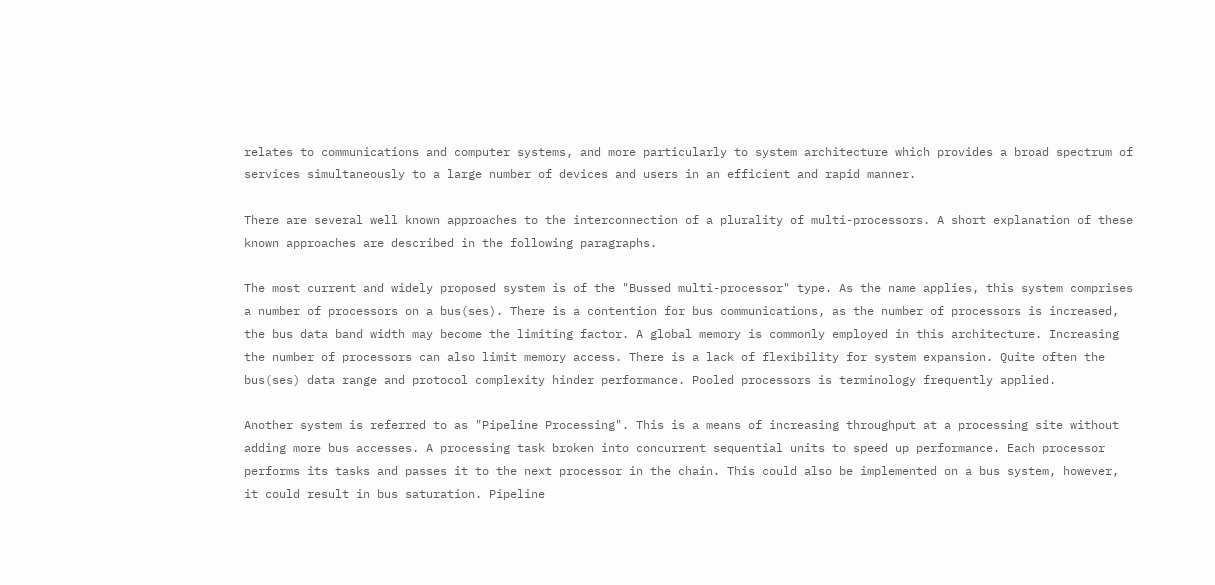relates to communications and computer systems, and more particularly to system architecture which provides a broad spectrum of services simultaneously to a large number of devices and users in an efficient and rapid manner.

There are several well known approaches to the interconnection of a plurality of multi-processors. A short explanation of these known approaches are described in the following paragraphs.

The most current and widely proposed system is of the "Bussed multi-processor" type. As the name applies, this system comprises a number of processors on a bus(ses). There is a contention for bus communications, as the number of processors is increased, the bus data band width may become the limiting factor. A global memory is commonly employed in this architecture. Increasing the number of processors can also limit memory access. There is a lack of flexibility for system expansion. Quite often the bus(ses) data range and protocol complexity hinder performance. Pooled processors is terminology frequently applied.

Another system is referred to as "Pipeline Processing". This is a means of increasing throughput at a processing site without adding more bus accesses. A processing task broken into concurrent sequential units to speed up performance. Each processor performs its tasks and passes it to the next processor in the chain. This could also be implemented on a bus system, however, it could result in bus saturation. Pipeline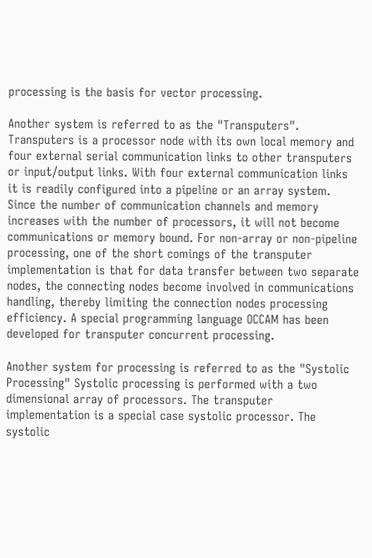processing is the basis for vector processing.

Another system is referred to as the "Transputers". Transputers is a processor node with its own local memory and four external serial communication links to other transputers or input/output links. With four external communication links it is readily configured into a pipeline or an array system. Since the number of communication channels and memory increases with the number of processors, it will not become communications or memory bound. For non-array or non-pipeline processing, one of the short comings of the transputer implementation is that for data transfer between two separate nodes, the connecting nodes become involved in communications handling, thereby limiting the connection nodes processing efficiency. A special programming language OCCAM has been developed for transputer concurrent processing.

Another system for processing is referred to as the "Systolic Processing" Systolic processing is performed with a two dimensional array of processors. The transputer implementation is a special case systolic processor. The systolic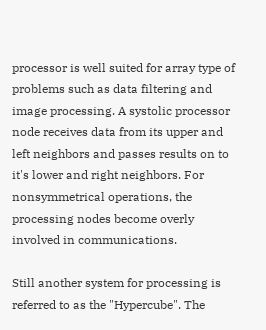processor is well suited for array type of problems such as data filtering and image processing. A systolic processor node receives data from its upper and left neighbors and passes results on to it's lower and right neighbors. For nonsymmetrical operations, the processing nodes become overly involved in communications.

Still another system for processing is referred to as the "Hypercube". The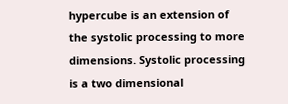hypercube is an extension of the systolic processing to more dimensions. Systolic processing is a two dimensional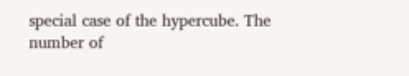special case of the hypercube. The number of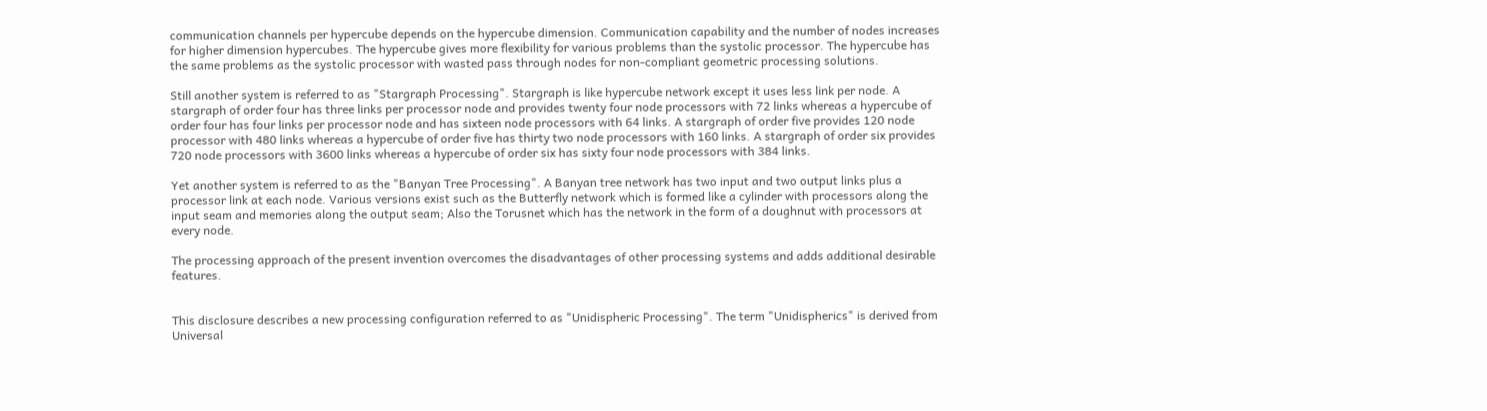communication channels per hypercube depends on the hypercube dimension. Communication capability and the number of nodes increases for higher dimension hypercubes. The hypercube gives more flexibility for various problems than the systolic processor. The hypercube has the same problems as the systolic processor with wasted pass through nodes for non-compliant geometric processing solutions.

Still another system is referred to as "Stargraph Processing". Stargraph is like hypercube network except it uses less link per node. A stargraph of order four has three links per processor node and provides twenty four node processors with 72 links whereas a hypercube of order four has four links per processor node and has sixteen node processors with 64 links. A stargraph of order five provides 120 node processor with 480 links whereas a hypercube of order five has thirty two node processors with 160 links. A stargraph of order six provides 720 node processors with 3600 links whereas a hypercube of order six has sixty four node processors with 384 links.

Yet another system is referred to as the "Banyan Tree Processing". A Banyan tree network has two input and two output links plus a processor link at each node. Various versions exist such as the Butterfly network which is formed like a cylinder with processors along the input seam and memories along the output seam; Also the Torusnet which has the network in the form of a doughnut with processors at every node.

The processing approach of the present invention overcomes the disadvantages of other processing systems and adds additional desirable features.


This disclosure describes a new processing configuration referred to as "Unidispheric Processing". The term "Unidispherics" is derived from Universal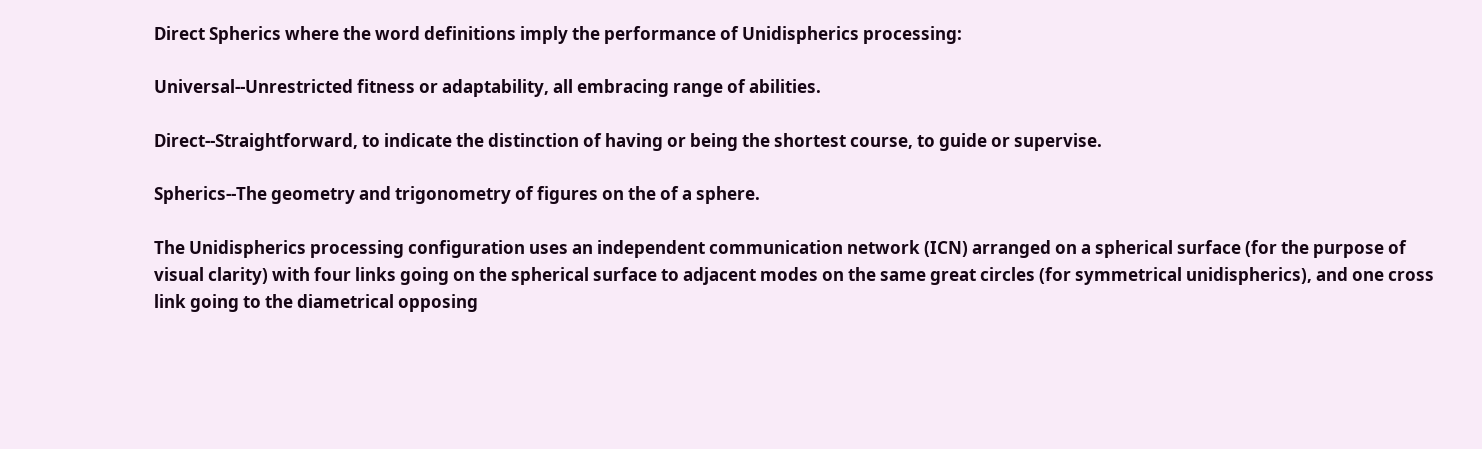Direct Spherics where the word definitions imply the performance of Unidispherics processing:

Universal--Unrestricted fitness or adaptability, all embracing range of abilities.

Direct--Straightforward, to indicate the distinction of having or being the shortest course, to guide or supervise.

Spherics--The geometry and trigonometry of figures on the of a sphere.

The Unidispherics processing configuration uses an independent communication network (ICN) arranged on a spherical surface (for the purpose of visual clarity) with four links going on the spherical surface to adjacent modes on the same great circles (for symmetrical unidispherics), and one cross link going to the diametrical opposing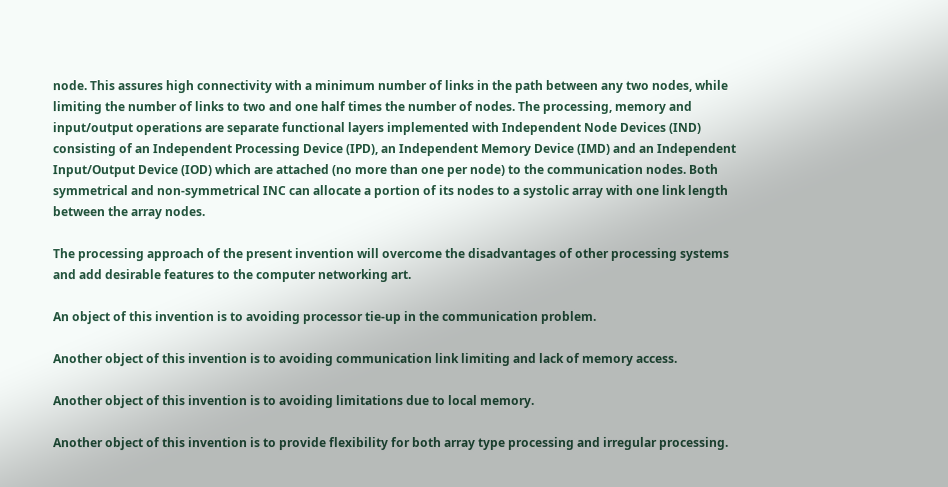node. This assures high connectivity with a minimum number of links in the path between any two nodes, while limiting the number of links to two and one half times the number of nodes. The processing, memory and input/output operations are separate functional layers implemented with Independent Node Devices (IND) consisting of an Independent Processing Device (IPD), an Independent Memory Device (IMD) and an Independent Input/Output Device (IOD) which are attached (no more than one per node) to the communication nodes. Both symmetrical and non-symmetrical INC can allocate a portion of its nodes to a systolic array with one link length between the array nodes.

The processing approach of the present invention will overcome the disadvantages of other processing systems and add desirable features to the computer networking art.

An object of this invention is to avoiding processor tie-up in the communication problem.

Another object of this invention is to avoiding communication link limiting and lack of memory access.

Another object of this invention is to avoiding limitations due to local memory.

Another object of this invention is to provide flexibility for both array type processing and irregular processing.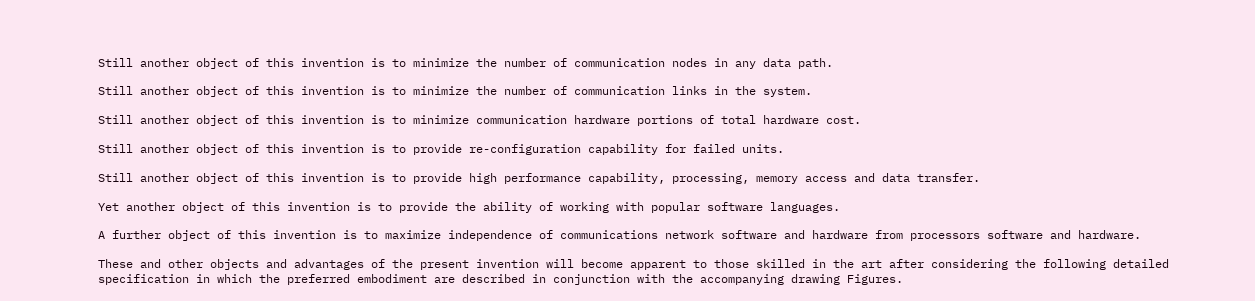Still another object of this invention is to minimize the number of communication nodes in any data path.

Still another object of this invention is to minimize the number of communication links in the system.

Still another object of this invention is to minimize communication hardware portions of total hardware cost.

Still another object of this invention is to provide re-configuration capability for failed units.

Still another object of this invention is to provide high performance capability, processing, memory access and data transfer.

Yet another object of this invention is to provide the ability of working with popular software languages.

A further object of this invention is to maximize independence of communications network software and hardware from processors software and hardware.

These and other objects and advantages of the present invention will become apparent to those skilled in the art after considering the following detailed specification in which the preferred embodiment are described in conjunction with the accompanying drawing Figures.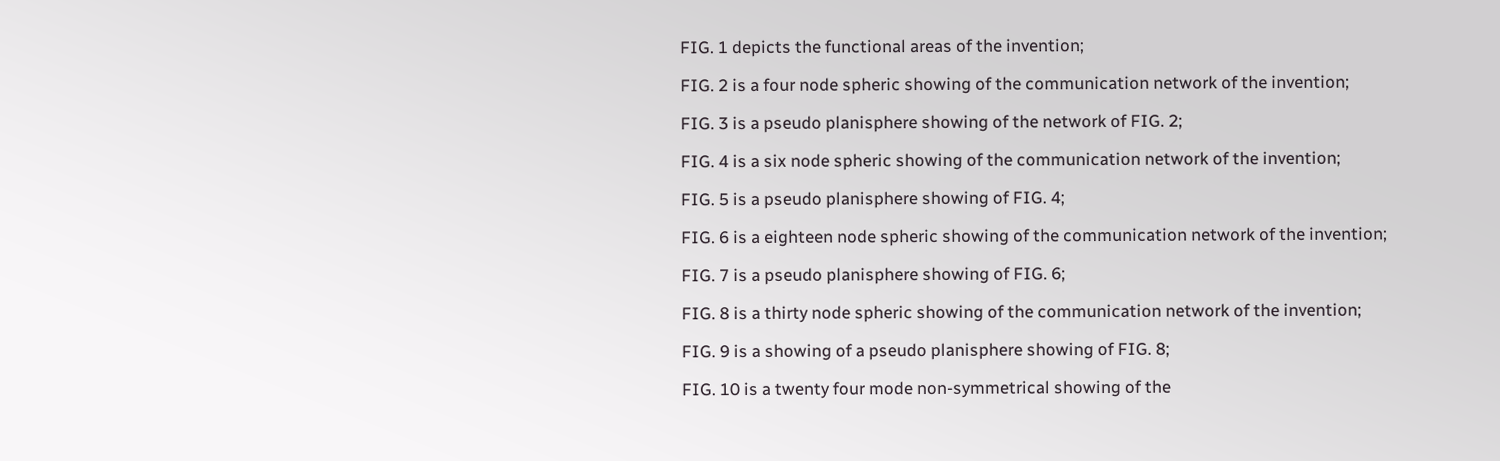FIG. 1 depicts the functional areas of the invention;

FIG. 2 is a four node spheric showing of the communication network of the invention;

FIG. 3 is a pseudo planisphere showing of the network of FIG. 2;

FIG. 4 is a six node spheric showing of the communication network of the invention;

FIG. 5 is a pseudo planisphere showing of FIG. 4;

FIG. 6 is a eighteen node spheric showing of the communication network of the invention;

FIG. 7 is a pseudo planisphere showing of FIG. 6;

FIG. 8 is a thirty node spheric showing of the communication network of the invention;

FIG. 9 is a showing of a pseudo planisphere showing of FIG. 8;

FIG. 10 is a twenty four mode non-symmetrical showing of the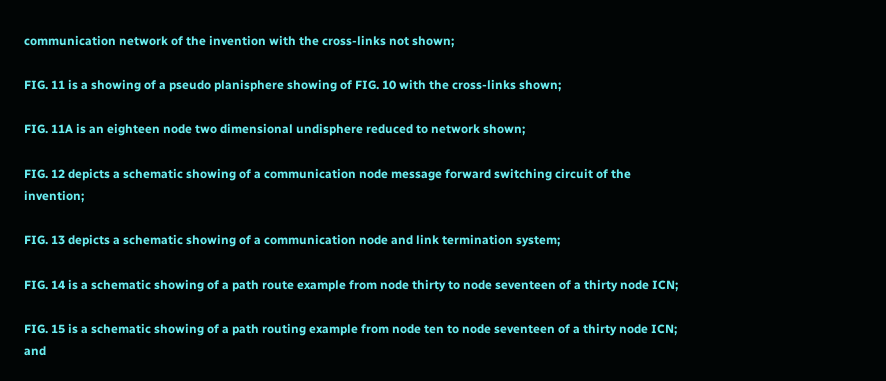communication network of the invention with the cross-links not shown;

FIG. 11 is a showing of a pseudo planisphere showing of FIG. 10 with the cross-links shown;

FIG. 11A is an eighteen node two dimensional undisphere reduced to network shown;

FIG. 12 depicts a schematic showing of a communication node message forward switching circuit of the invention;

FIG. 13 depicts a schematic showing of a communication node and link termination system;

FIG. 14 is a schematic showing of a path route example from node thirty to node seventeen of a thirty node ICN;

FIG. 15 is a schematic showing of a path routing example from node ten to node seventeen of a thirty node ICN; and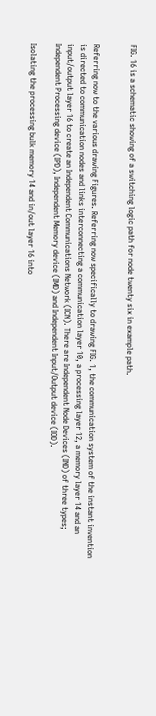FIG. 16 is a schematic showing of a switching logic path for node twenty six in example path.


Referring now to the various drawing Figures. Referring now specifically to drawing FIG. 1, the communication system of the instant invention is directed to communication nodes and links interconnecting a communication layer 10, a processing layer 12, a memory layer 14 and an input/output layer 16 to create an Independent Communications Network (ICN). There are Independent Node Devices (IND) of three types; Independent Processing device (IPD), Independent Memory device (IMD) and Independent Input/Output device (IOD).

Isolating the processing bulk memory 14 and in/out layer 16 into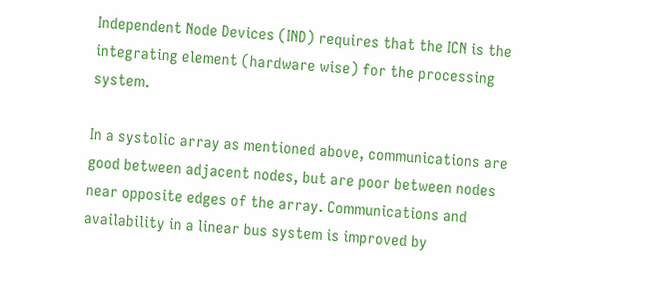Independent Node Devices (IND) requires that the ICN is the integrating element (hardware wise) for the processing system.

In a systolic array as mentioned above, communications are good between adjacent nodes, but are poor between nodes near opposite edges of the array. Communications and availability in a linear bus system is improved by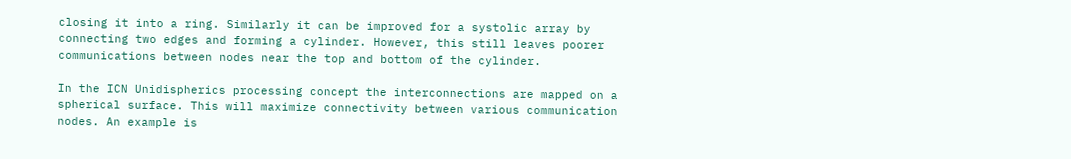closing it into a ring. Similarly it can be improved for a systolic array by connecting two edges and forming a cylinder. However, this still leaves poorer communications between nodes near the top and bottom of the cylinder.

In the ICN Unidispherics processing concept the interconnections are mapped on a spherical surface. This will maximize connectivity between various communication nodes. An example is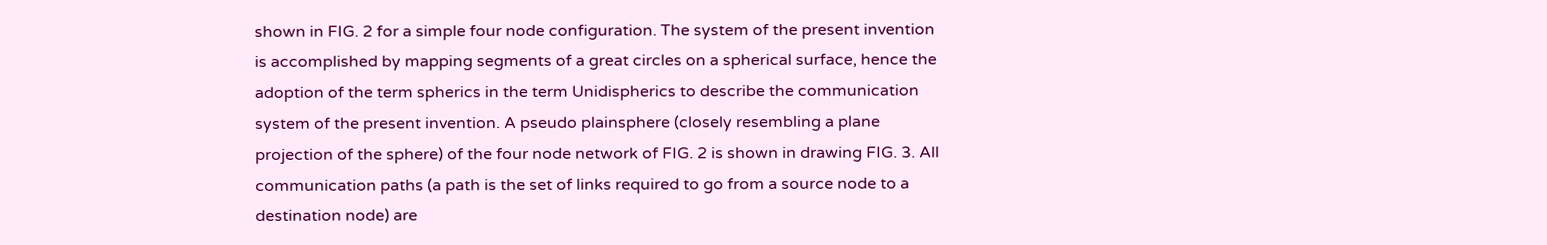shown in FIG. 2 for a simple four node configuration. The system of the present invention is accomplished by mapping segments of a great circles on a spherical surface, hence the adoption of the term spherics in the term Unidispherics to describe the communication system of the present invention. A pseudo plainsphere (closely resembling a plane projection of the sphere) of the four node network of FIG. 2 is shown in drawing FIG. 3. All communication paths (a path is the set of links required to go from a source node to a destination node) are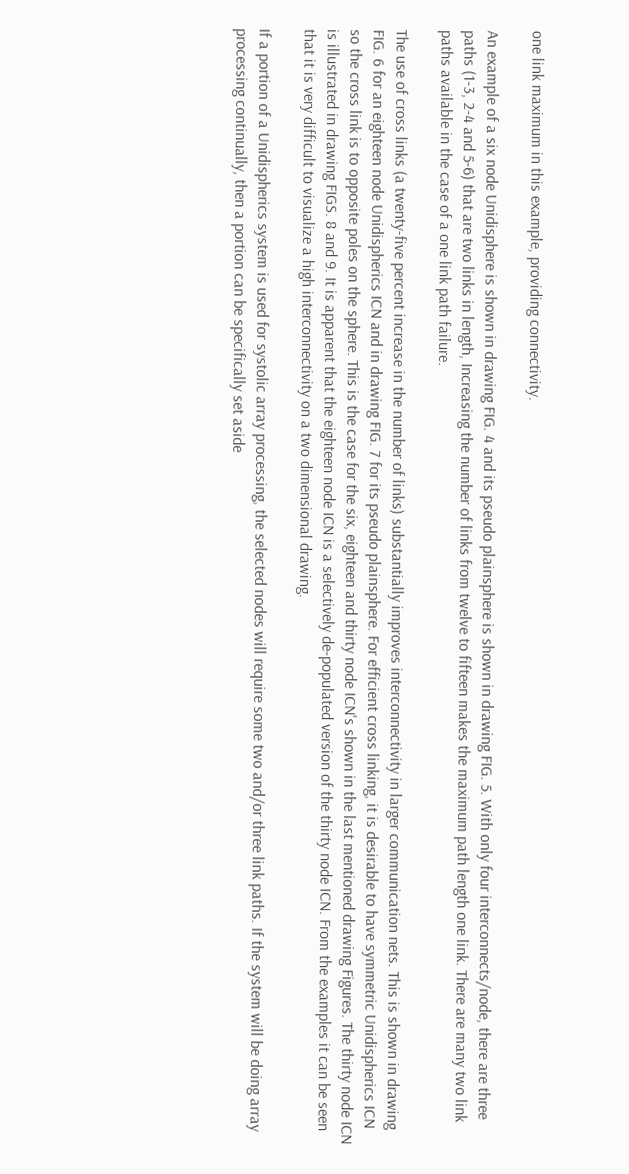one link maximum in this example, providing connectivity.

An example of a six node Unidisphere is shown in drawing FIG. 4 and its pseudo plainsphere is shown in drawing FIG. 5. With only four interconnects/node, there are three paths (1-3, 2-4 and 5-6) that are two links in length, Increasing the number of links from twelve to fifteen makes the maximum path length one link. There are many two link paths available in the case of a one link path failure.

The use of cross links (a twenty-five percent increase in the number of links) substantially improves interconnectivity in larger communication nets. This is shown in drawing FIG. 6 for an eighteen node Unidispherics ICN and in drawing FIG. 7 for its pseudo plainsphere. For efficient cross linking, it is desirable to have symmetric Unidispherics ICN so the cross link is to opposite poles on the sphere. This is the case for the six, eighteen and thirty node ICN's shown in the last mentioned drawing Figures. The thirty node ICN is illustrated in drawing FIGS. 8 and 9. It is apparent that the eighteen node ICN is a selectively de-populated version of the thirty node ICN. From the examples it can be seen that it is very difficult to visualize a high interconnectivity on a two dimensional drawing.

If a portion of a Unidispherics system is used for systolic array processing, the selected nodes will require some two and/or three link paths. If the system will be doing array processing continually, then a portion can be specifically set aside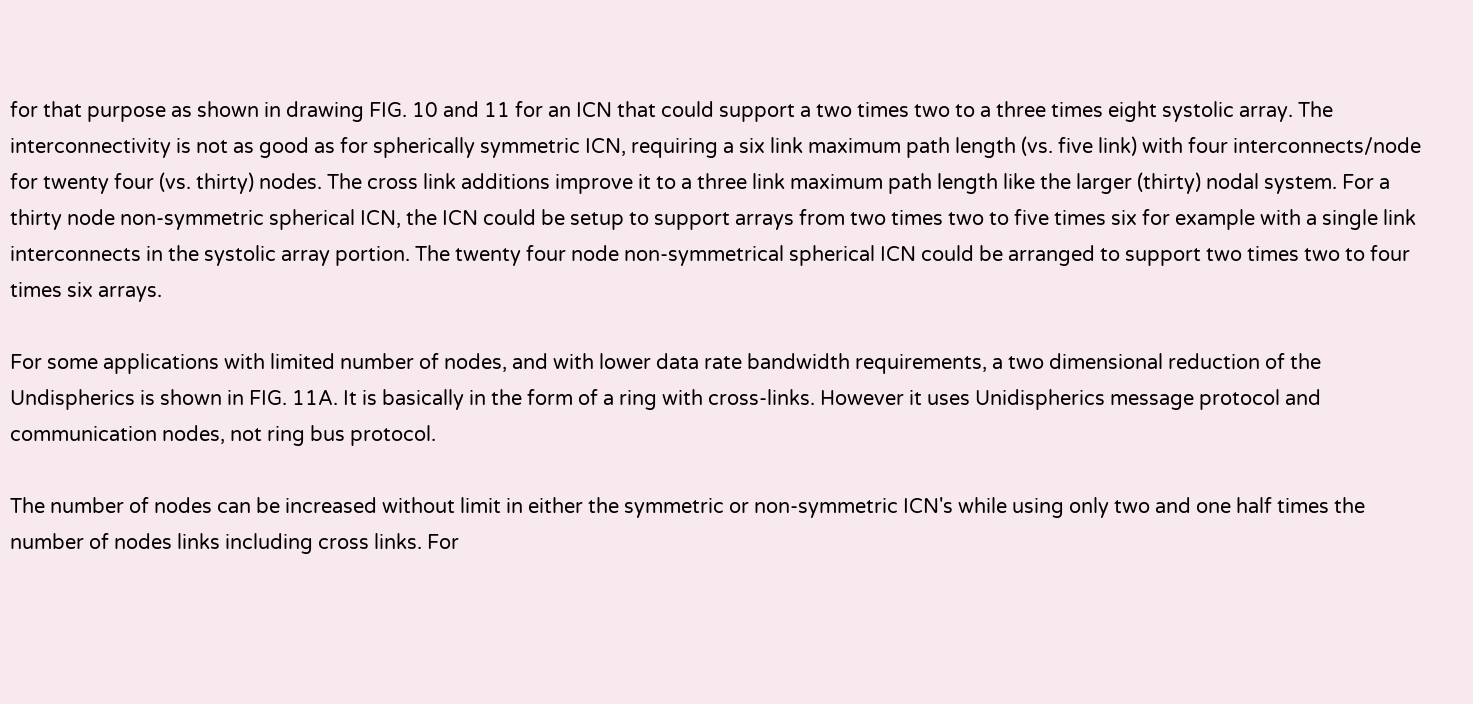for that purpose as shown in drawing FIG. 10 and 11 for an ICN that could support a two times two to a three times eight systolic array. The interconnectivity is not as good as for spherically symmetric ICN, requiring a six link maximum path length (vs. five link) with four interconnects/node for twenty four (vs. thirty) nodes. The cross link additions improve it to a three link maximum path length like the larger (thirty) nodal system. For a thirty node non-symmetric spherical ICN, the ICN could be setup to support arrays from two times two to five times six for example with a single link interconnects in the systolic array portion. The twenty four node non-symmetrical spherical ICN could be arranged to support two times two to four times six arrays.

For some applications with limited number of nodes, and with lower data rate bandwidth requirements, a two dimensional reduction of the Undispherics is shown in FIG. 11A. It is basically in the form of a ring with cross-links. However it uses Unidispherics message protocol and communication nodes, not ring bus protocol.

The number of nodes can be increased without limit in either the symmetric or non-symmetric ICN's while using only two and one half times the number of nodes links including cross links. For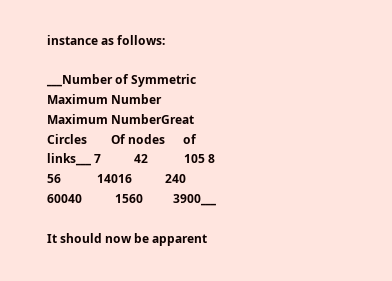instance as follows:

___Number of Symmetric        Maximum Number                      Maximum NumberGreat Circles        Of nodes      of links___ 7           42            105 8           56            14016           240           60040           1560          3900___

It should now be apparent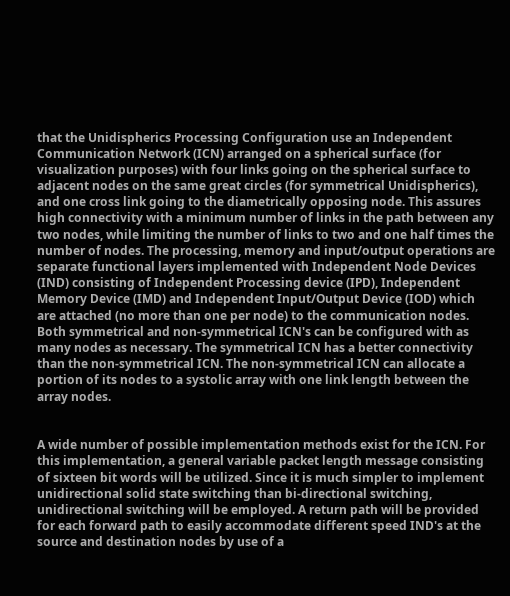that the Unidispherics Processing Configuration use an Independent Communication Network (ICN) arranged on a spherical surface (for visualization purposes) with four links going on the spherical surface to adjacent nodes on the same great circles (for symmetrical Unidispherics), and one cross link going to the diametrically opposing node. This assures high connectivity with a minimum number of links in the path between any two nodes, while limiting the number of links to two and one half times the number of nodes. The processing, memory and input/output operations are separate functional layers implemented with Independent Node Devices (IND) consisting of Independent Processing device (IPD), Independent Memory Device (IMD) and Independent Input/Output Device (IOD) which are attached (no more than one per node) to the communication nodes. Both symmetrical and non-symmetrical ICN's can be configured with as many nodes as necessary. The symmetrical ICN has a better connectivity than the non-symmetrical ICN. The non-symmetrical ICN can allocate a portion of its nodes to a systolic array with one link length between the array nodes.


A wide number of possible implementation methods exist for the ICN. For this implementation, a general variable packet length message consisting of sixteen bit words will be utilized. Since it is much simpler to implement unidirectional solid state switching than bi-directional switching, unidirectional switching will be employed. A return path will be provided for each forward path to easily accommodate different speed IND's at the source and destination nodes by use of a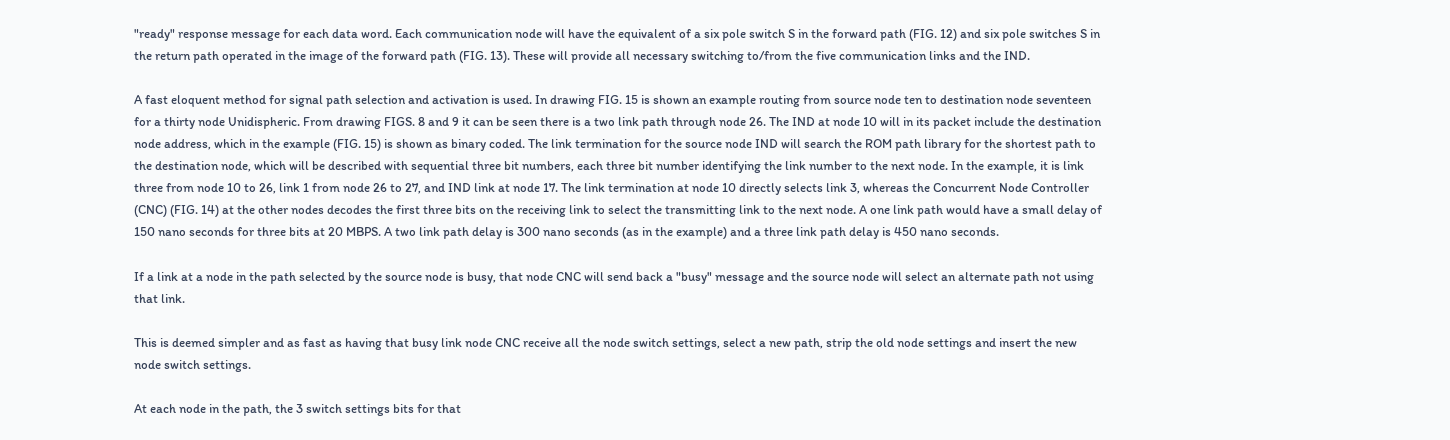"ready" response message for each data word. Each communication node will have the equivalent of a six pole switch S in the forward path (FIG. 12) and six pole switches S in the return path operated in the image of the forward path (FIG. 13). These will provide all necessary switching to/from the five communication links and the IND.

A fast eloquent method for signal path selection and activation is used. In drawing FIG. 15 is shown an example routing from source node ten to destination node seventeen for a thirty node Unidispheric. From drawing FIGS. 8 and 9 it can be seen there is a two link path through node 26. The IND at node 10 will in its packet include the destination node address, which in the example (FIG. 15) is shown as binary coded. The link termination for the source node IND will search the ROM path library for the shortest path to the destination node, which will be described with sequential three bit numbers, each three bit number identifying the link number to the next node. In the example, it is link three from node 10 to 26, link 1 from node 26 to 27, and IND link at node 17. The link termination at node 10 directly selects link 3, whereas the Concurrent Node Controller (CNC) (FIG. 14) at the other nodes decodes the first three bits on the receiving link to select the transmitting link to the next node. A one link path would have a small delay of 150 nano seconds for three bits at 20 MBPS. A two link path delay is 300 nano seconds (as in the example) and a three link path delay is 450 nano seconds.

If a link at a node in the path selected by the source node is busy, that node CNC will send back a "busy" message and the source node will select an alternate path not using that link.

This is deemed simpler and as fast as having that busy link node CNC receive all the node switch settings, select a new path, strip the old node settings and insert the new node switch settings.

At each node in the path, the 3 switch settings bits for that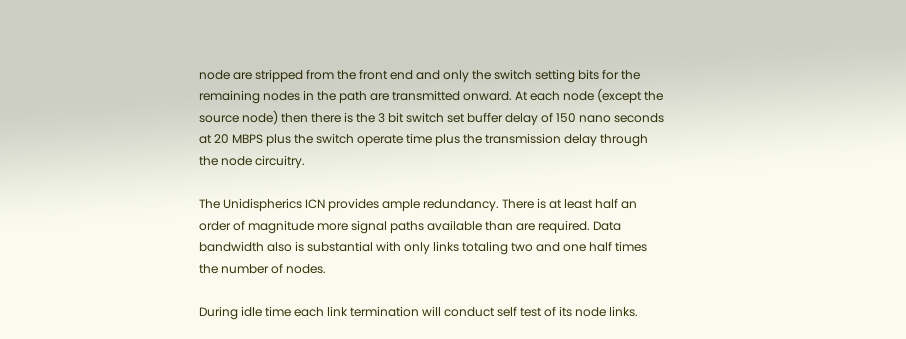node are stripped from the front end and only the switch setting bits for the remaining nodes in the path are transmitted onward. At each node (except the source node) then there is the 3 bit switch set buffer delay of 150 nano seconds at 20 MBPS plus the switch operate time plus the transmission delay through the node circuitry.

The Unidispherics ICN provides ample redundancy. There is at least half an order of magnitude more signal paths available than are required. Data bandwidth also is substantial with only links totaling two and one half times the number of nodes.

During idle time each link termination will conduct self test of its node links.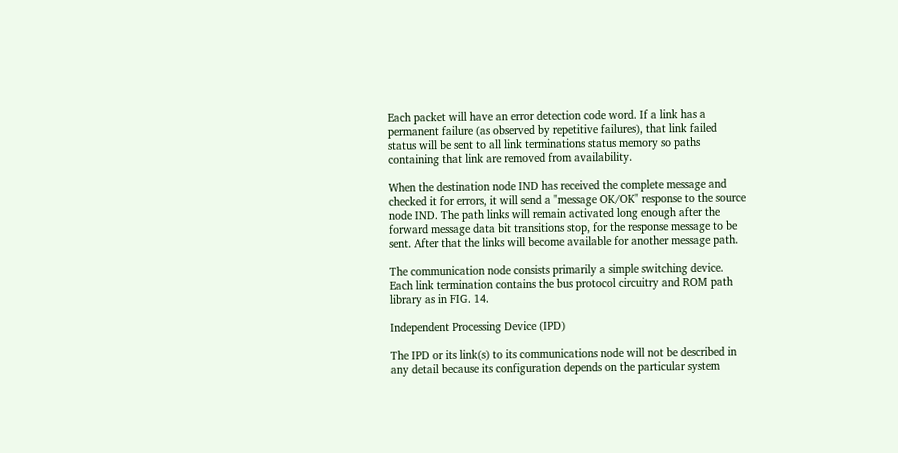Each packet will have an error detection code word. If a link has a permanent failure (as observed by repetitive failures), that link failed status will be sent to all link terminations status memory so paths containing that link are removed from availability.

When the destination node IND has received the complete message and checked it for errors, it will send a "message OK/OK" response to the source node IND. The path links will remain activated long enough after the forward message data bit transitions stop, for the response message to be sent. After that the links will become available for another message path.

The communication node consists primarily a simple switching device. Each link termination contains the bus protocol circuitry and ROM path library as in FIG. 14.

Independent Processing Device (IPD)

The IPD or its link(s) to its communications node will not be described in any detail because its configuration depends on the particular system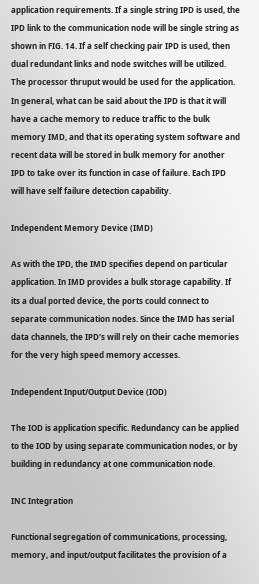application requirements. If a single string IPD is used, the IPD link to the communication node will be single string as shown in FIG. 14. If a self checking pair IPD is used, then dual redundant links and node switches will be utilized. The processor thruput would be used for the application. In general, what can be said about the IPD is that it will have a cache memory to reduce traffic to the bulk memory IMD, and that its operating system software and recent data will be stored in bulk memory for another IPD to take over its function in case of failure. Each IPD will have self failure detection capability.

Independent Memory Device (IMD)

As with the IPD, the IMD specifies depend on particular application. In IMD provides a bulk storage capability. If its a dual ported device, the ports could connect to separate communication nodes. Since the IMD has serial data channels, the IPD's will rely on their cache memories for the very high speed memory accesses.

Independent Input/Output Device (IOD)

The IOD is application specific. Redundancy can be applied to the IOD by using separate communication nodes, or by building in redundancy at one communication node.

INC Integration

Functional segregation of communications, processing, memory, and input/output facilitates the provision of a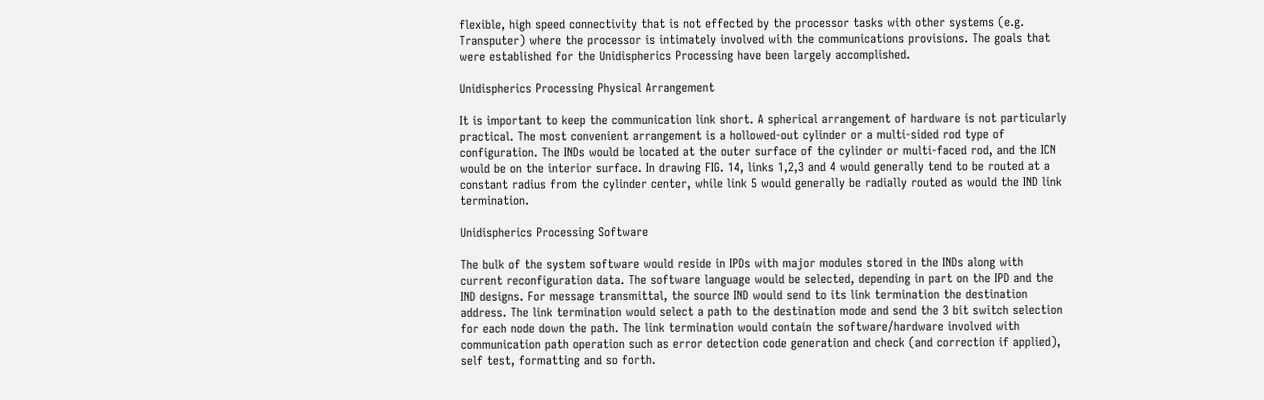flexible, high speed connectivity that is not effected by the processor tasks with other systems (e.g. Transputer) where the processor is intimately involved with the communications provisions. The goals that were established for the Unidispherics Processing have been largely accomplished.

Unidispherics Processing Physical Arrangement

It is important to keep the communication link short. A spherical arrangement of hardware is not particularly practical. The most convenient arrangement is a hollowed-out cylinder or a multi-sided rod type of configuration. The INDs would be located at the outer surface of the cylinder or multi-faced rod, and the ICN would be on the interior surface. In drawing FIG. 14, links 1,2,3 and 4 would generally tend to be routed at a constant radius from the cylinder center, while link 5 would generally be radially routed as would the IND link termination.

Unidispherics Processing Software

The bulk of the system software would reside in IPDs with major modules stored in the INDs along with current reconfiguration data. The software language would be selected, depending in part on the IPD and the IND designs. For message transmittal, the source IND would send to its link termination the destination address. The link termination would select a path to the destination mode and send the 3 bit switch selection for each node down the path. The link termination would contain the software/hardware involved with communication path operation such as error detection code generation and check (and correction if applied), self test, formatting and so forth.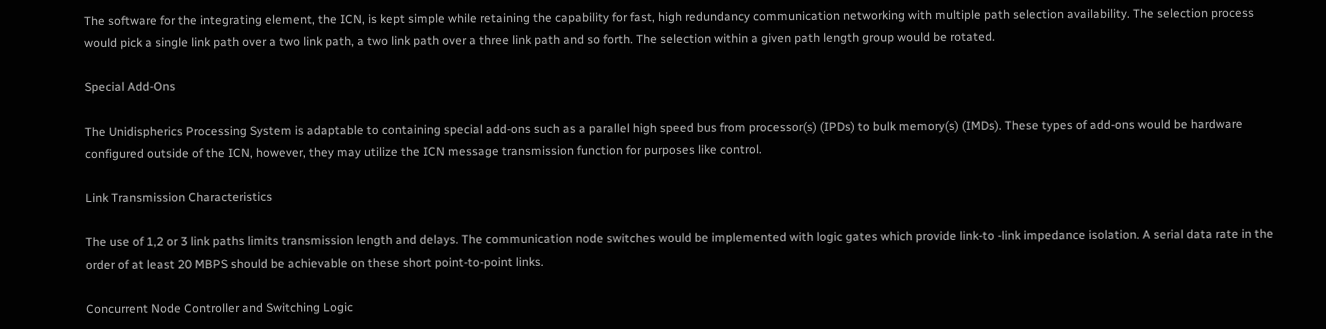The software for the integrating element, the ICN, is kept simple while retaining the capability for fast, high redundancy communication networking with multiple path selection availability. The selection process would pick a single link path over a two link path, a two link path over a three link path and so forth. The selection within a given path length group would be rotated.

Special Add-Ons

The Unidispherics Processing System is adaptable to containing special add-ons such as a parallel high speed bus from processor(s) (IPDs) to bulk memory(s) (IMDs). These types of add-ons would be hardware configured outside of the ICN, however, they may utilize the ICN message transmission function for purposes like control.

Link Transmission Characteristics

The use of 1,2 or 3 link paths limits transmission length and delays. The communication node switches would be implemented with logic gates which provide link-to -link impedance isolation. A serial data rate in the order of at least 20 MBPS should be achievable on these short point-to-point links.

Concurrent Node Controller and Switching Logic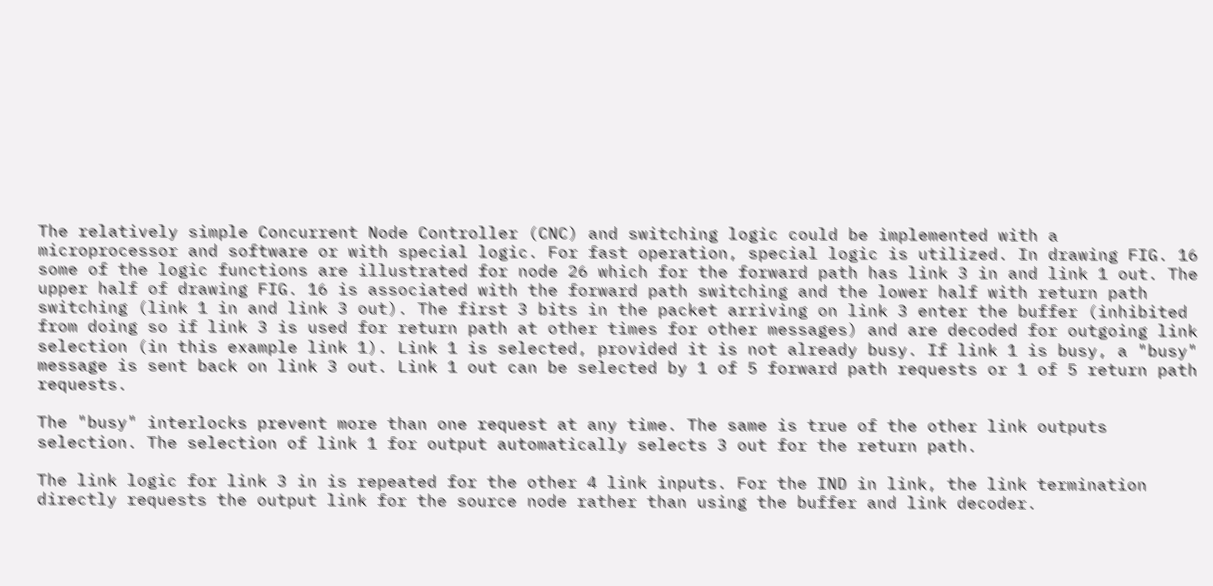The relatively simple Concurrent Node Controller (CNC) and switching logic could be implemented with a microprocessor and software or with special logic. For fast operation, special logic is utilized. In drawing FIG. 16 some of the logic functions are illustrated for node 26 which for the forward path has link 3 in and link 1 out. The upper half of drawing FIG. 16 is associated with the forward path switching and the lower half with return path switching (link 1 in and link 3 out). The first 3 bits in the packet arriving on link 3 enter the buffer (inhibited from doing so if link 3 is used for return path at other times for other messages) and are decoded for outgoing link selection (in this example link 1). Link 1 is selected, provided it is not already busy. If link 1 is busy, a "busy" message is sent back on link 3 out. Link 1 out can be selected by 1 of 5 forward path requests or 1 of 5 return path requests.

The "busy" interlocks prevent more than one request at any time. The same is true of the other link outputs selection. The selection of link 1 for output automatically selects 3 out for the return path.

The link logic for link 3 in is repeated for the other 4 link inputs. For the IND in link, the link termination directly requests the output link for the source node rather than using the buffer and link decoder.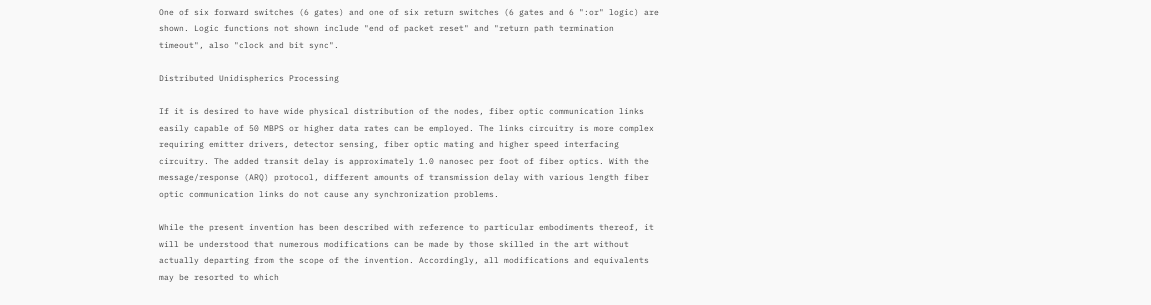One of six forward switches (6 gates) and one of six return switches (6 gates and 6 ":or" logic) are shown. Logic functions not shown include "end of packet reset" and "return path termination timeout", also "clock and bit sync".

Distributed Unidispherics Processing

If it is desired to have wide physical distribution of the nodes, fiber optic communication links easily capable of 50 MBPS or higher data rates can be employed. The links circuitry is more complex requiring emitter drivers, detector sensing, fiber optic mating and higher speed interfacing circuitry. The added transit delay is approximately 1.0 nanosec per foot of fiber optics. With the message/response (ARQ) protocol, different amounts of transmission delay with various length fiber optic communication links do not cause any synchronization problems.

While the present invention has been described with reference to particular embodiments thereof, it will be understood that numerous modifications can be made by those skilled in the art without actually departing from the scope of the invention. Accordingly, all modifications and equivalents may be resorted to which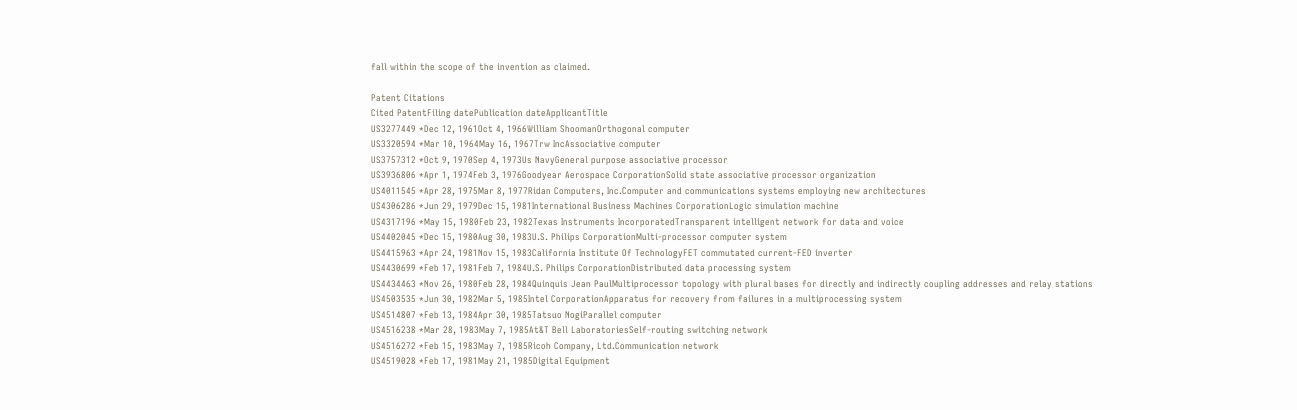fall within the scope of the invention as claimed.

Patent Citations
Cited PatentFiling datePublication dateApplicantTitle
US3277449 *Dec 12, 1961Oct 4, 1966William ShoomanOrthogonal computer
US3320594 *Mar 10, 1964May 16, 1967Trw IncAssociative computer
US3757312 *Oct 9, 1970Sep 4, 1973Us NavyGeneral purpose associative processor
US3936806 *Apr 1, 1974Feb 3, 1976Goodyear Aerospace CorporationSolid state associative processor organization
US4011545 *Apr 28, 1975Mar 8, 1977Ridan Computers, Inc.Computer and communications systems employing new architectures
US4306286 *Jun 29, 1979Dec 15, 1981International Business Machines CorporationLogic simulation machine
US4317196 *May 15, 1980Feb 23, 1982Texas Instruments IncorporatedTransparent intelligent network for data and voice
US4402045 *Dec 15, 1980Aug 30, 1983U.S. Philips CorporationMulti-processor computer system
US4415963 *Apr 24, 1981Nov 15, 1983California Institute Of TechnologyFET commutated current-FED inverter
US4430699 *Feb 17, 1981Feb 7, 1984U.S. Philips CorporationDistributed data processing system
US4434463 *Nov 26, 1980Feb 28, 1984Quinquis Jean PaulMultiprocessor topology with plural bases for directly and indirectly coupling addresses and relay stations
US4503535 *Jun 30, 1982Mar 5, 1985Intel CorporationApparatus for recovery from failures in a multiprocessing system
US4514807 *Feb 13, 1984Apr 30, 1985Tatsuo NogiParallel computer
US4516238 *Mar 28, 1983May 7, 1985At&T Bell LaboratoriesSelf-routing switching network
US4516272 *Feb 15, 1983May 7, 1985Ricoh Company, Ltd.Communication network
US4519028 *Feb 17, 1981May 21, 1985Digital Equipment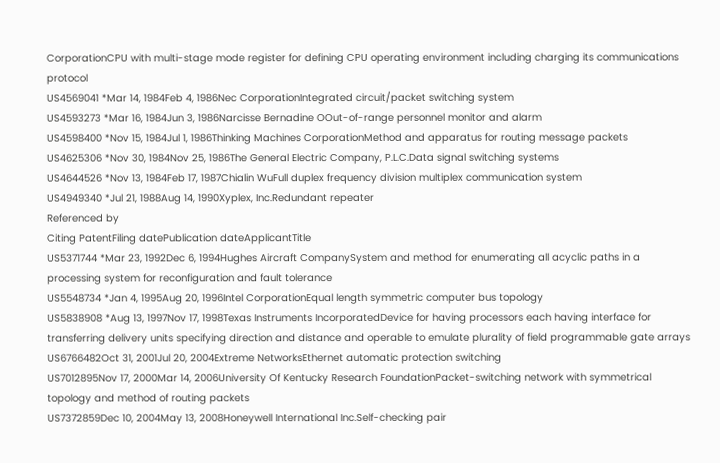CorporationCPU with multi-stage mode register for defining CPU operating environment including charging its communications protocol
US4569041 *Mar 14, 1984Feb 4, 1986Nec CorporationIntegrated circuit/packet switching system
US4593273 *Mar 16, 1984Jun 3, 1986Narcisse Bernadine OOut-of-range personnel monitor and alarm
US4598400 *Nov 15, 1984Jul 1, 1986Thinking Machines CorporationMethod and apparatus for routing message packets
US4625306 *Nov 30, 1984Nov 25, 1986The General Electric Company, P.L.C.Data signal switching systems
US4644526 *Nov 13, 1984Feb 17, 1987Chialin WuFull duplex frequency division multiplex communication system
US4949340 *Jul 21, 1988Aug 14, 1990Xyplex, Inc.Redundant repeater
Referenced by
Citing PatentFiling datePublication dateApplicantTitle
US5371744 *Mar 23, 1992Dec 6, 1994Hughes Aircraft CompanySystem and method for enumerating all acyclic paths in a processing system for reconfiguration and fault tolerance
US5548734 *Jan 4, 1995Aug 20, 1996Intel CorporationEqual length symmetric computer bus topology
US5838908 *Aug 13, 1997Nov 17, 1998Texas Instruments IncorporatedDevice for having processors each having interface for transferring delivery units specifying direction and distance and operable to emulate plurality of field programmable gate arrays
US6766482Oct 31, 2001Jul 20, 2004Extreme NetworksEthernet automatic protection switching
US7012895Nov 17, 2000Mar 14, 2006University Of Kentucky Research FoundationPacket-switching network with symmetrical topology and method of routing packets
US7372859Dec 10, 2004May 13, 2008Honeywell International Inc.Self-checking pair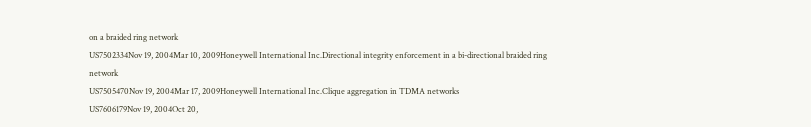on a braided ring network
US7502334Nov 19, 2004Mar 10, 2009Honeywell International Inc.Directional integrity enforcement in a bi-directional braided ring network
US7505470Nov 19, 2004Mar 17, 2009Honeywell International Inc.Clique aggregation in TDMA networks
US7606179Nov 19, 2004Oct 20,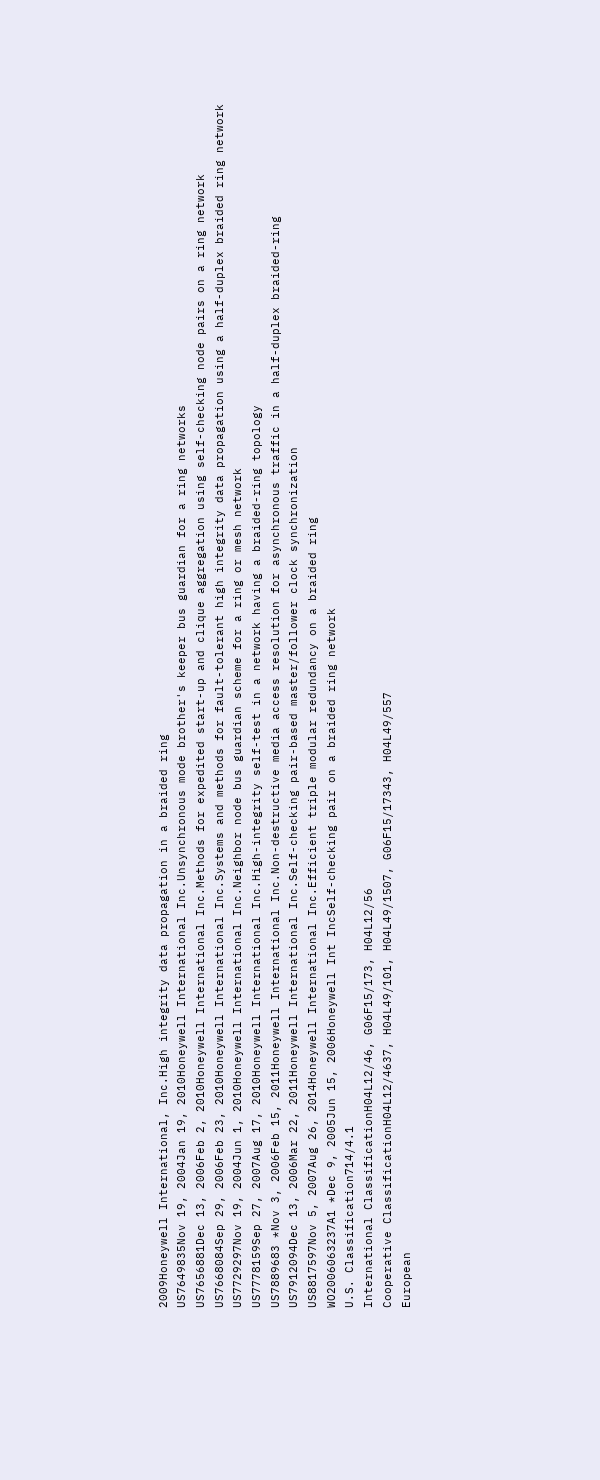2009Honeywell International, Inc.High integrity data propagation in a braided ring
US7649835Nov 19, 2004Jan 19, 2010Honeywell International Inc.Unsynchronous mode brother's keeper bus guardian for a ring networks
US7656881Dec 13, 2006Feb 2, 2010Honeywell International Inc.Methods for expedited start-up and clique aggregation using self-checking node pairs on a ring network
US7668084Sep 29, 2006Feb 23, 2010Honeywell International Inc.Systems and methods for fault-tolerant high integrity data propagation using a half-duplex braided ring network
US7729297Nov 19, 2004Jun 1, 2010Honeywell International Inc.Neighbor node bus guardian scheme for a ring or mesh network
US7778159Sep 27, 2007Aug 17, 2010Honeywell International Inc.High-integrity self-test in a network having a braided-ring topology
US7889683 *Nov 3, 2006Feb 15, 2011Honeywell International Inc.Non-destructive media access resolution for asynchronous traffic in a half-duplex braided-ring
US7912094Dec 13, 2006Mar 22, 2011Honeywell International Inc.Self-checking pair-based master/follower clock synchronization
US8817597Nov 5, 2007Aug 26, 2014Honeywell International Inc.Efficient triple modular redundancy on a braided ring
WO2006063237A1 *Dec 9, 2005Jun 15, 2006Honeywell Int IncSelf-checking pair on a braided ring network
U.S. Classification714/4.1
International ClassificationH04L12/46, G06F15/173, H04L12/56
Cooperative ClassificationH04L12/4637, H04L49/101, H04L49/1507, G06F15/17343, H04L49/557
European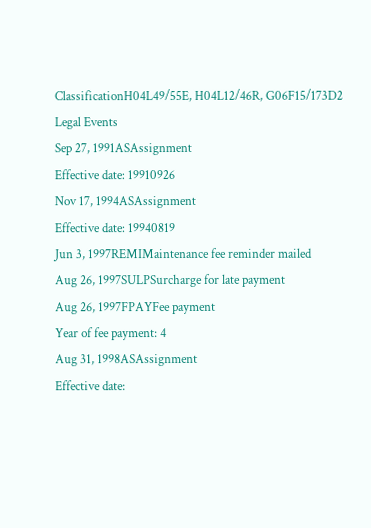ClassificationH04L49/55E, H04L12/46R, G06F15/173D2
Legal Events
Sep 27, 1991ASAssignment
Effective date: 19910926
Nov 17, 1994ASAssignment
Effective date: 19940819
Jun 3, 1997REMIMaintenance fee reminder mailed
Aug 26, 1997SULPSurcharge for late payment
Aug 26, 1997FPAYFee payment
Year of fee payment: 4
Aug 31, 1998ASAssignment
Effective date: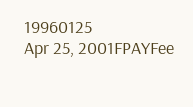19960125
Apr 25, 2001FPAYFee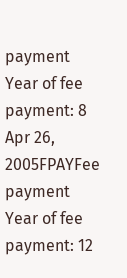payment
Year of fee payment: 8
Apr 26, 2005FPAYFee payment
Year of fee payment: 12